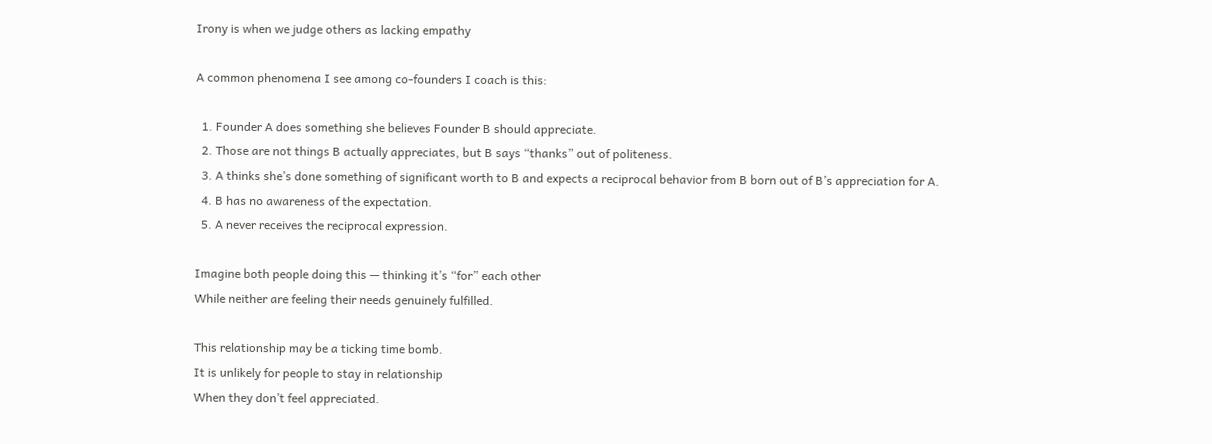Irony is when we judge others as lacking empathy

A common phenomena I see among co-founders I coach is this:

  1. Founder A does something she believes Founder B should appreciate.
  2. Those are not things B actually appreciates, but B says “thanks” out of politeness.
  3. A thinks she’s done something of significant worth to B and expects a reciprocal behavior from B born out of B’s appreciation for A.
  4. B has no awareness of the expectation.
  5. A never receives the reciprocal expression.

Imagine both people doing this — thinking it’s “for” each other
While neither are feeling their needs genuinely fulfilled.

This relationship may be a ticking time bomb.
It is unlikely for people to stay in relationship
When they don’t feel appreciated.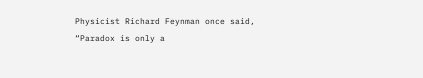Physicist Richard Feynman once said,
“Paradox is only a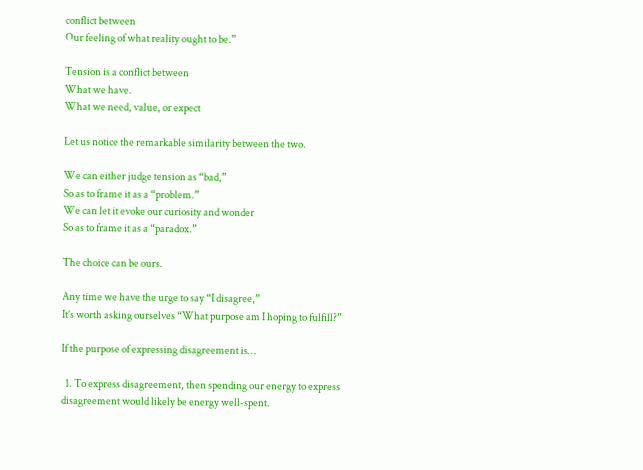conflict between
Our feeling of what reality ought to be.”

Tension is a conflict between
What we have.
What we need, value, or expect

Let us notice the remarkable similarity between the two.

We can either judge tension as “bad,”
So as to frame it as a “problem.”
We can let it evoke our curiosity and wonder
So as to frame it as a “paradox.”

The choice can be ours.

Any time we have the urge to say “I disagree,”
It’s worth asking ourselves “What purpose am I hoping to fulfill?”

If the purpose of expressing disagreement is…

  1. To express disagreement, then spending our energy to express disagreement would likely be energy well-spent.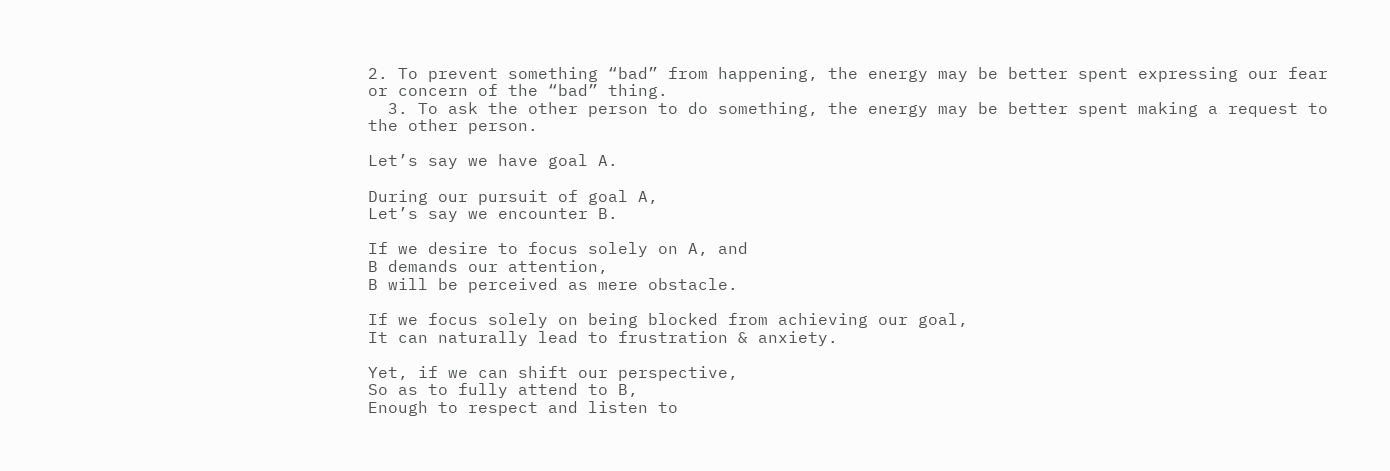2. To prevent something “bad” from happening, the energy may be better spent expressing our fear or concern of the “bad” thing.
  3. To ask the other person to do something, the energy may be better spent making a request to the other person.

Let’s say we have goal A.

During our pursuit of goal A,
Let’s say we encounter B.

If we desire to focus solely on A, and
B demands our attention,
B will be perceived as mere obstacle.

If we focus solely on being blocked from achieving our goal,
It can naturally lead to frustration & anxiety.

Yet, if we can shift our perspective,
So as to fully attend to B,
Enough to respect and listen to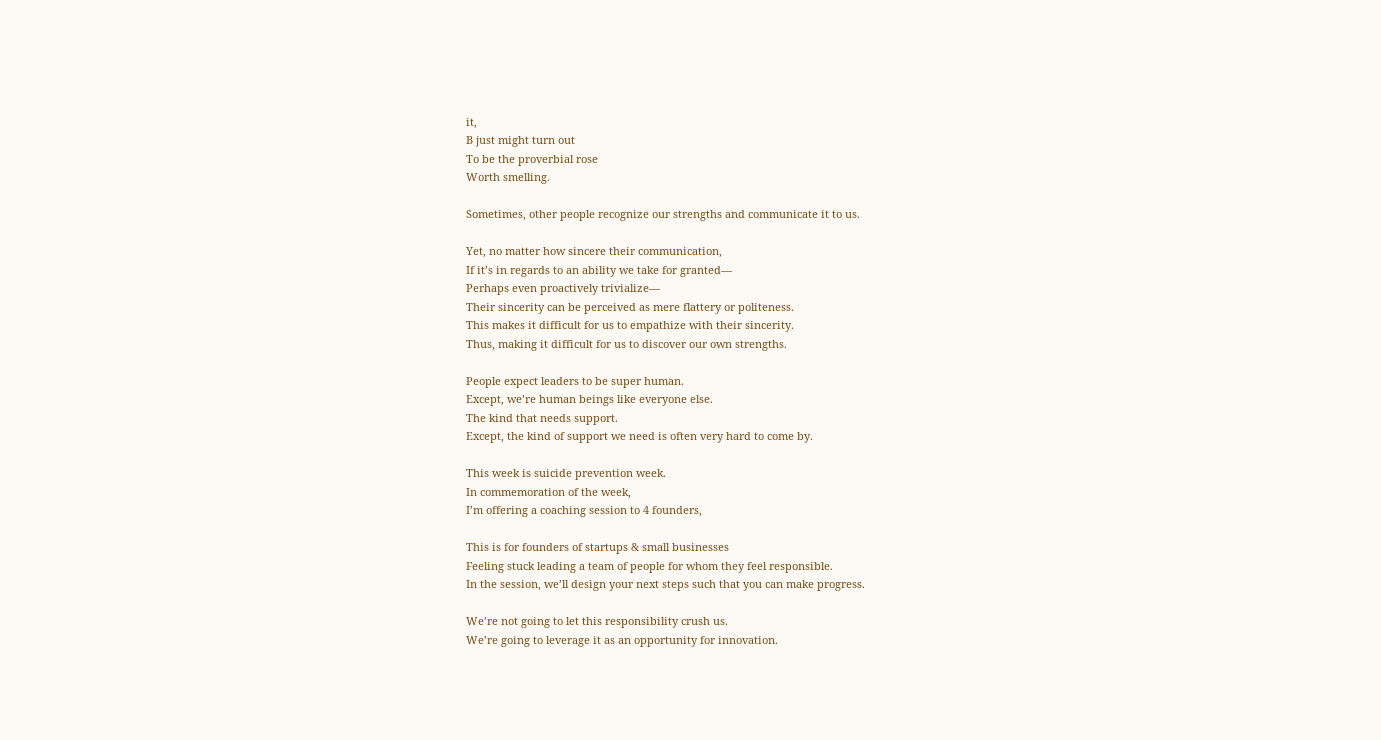it,
B just might turn out
To be the proverbial rose
Worth smelling.

Sometimes, other people recognize our strengths and communicate it to us.

Yet, no matter how sincere their communication,
If it’s in regards to an ability we take for granted—
Perhaps even proactively trivialize—
Their sincerity can be perceived as mere flattery or politeness.
This makes it difficult for us to empathize with their sincerity.
Thus, making it difficult for us to discover our own strengths.

People expect leaders to be super human.
Except, we’re human beings like everyone else.
The kind that needs support.
Except, the kind of support we need is often very hard to come by.

This week is suicide prevention week.
In commemoration of the week,
I’m offering a coaching session to 4 founders,

This is for founders of startups & small businesses
Feeling stuck leading a team of people for whom they feel responsible.
In the session, we’ll design your next steps such that you can make progress.

We’re not going to let this responsibility crush us.
We’re going to leverage it as an opportunity for innovation.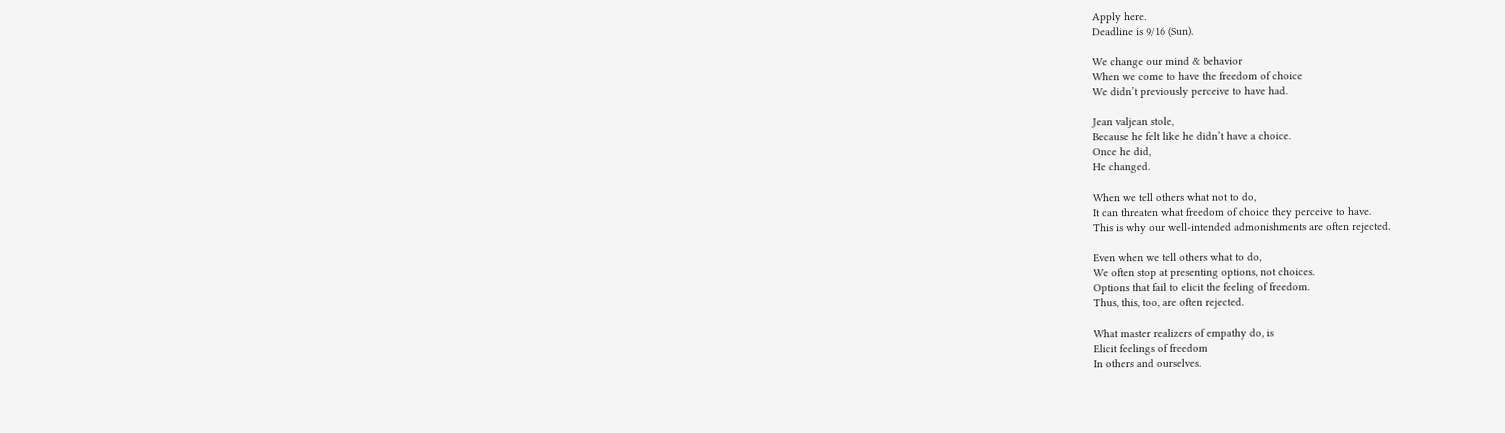Apply here.
Deadline is 9/16 (Sun).

We change our mind & behavior
When we come to have the freedom of choice
We didn’t previously perceive to have had.

Jean valjean stole,
Because he felt like he didn’t have a choice.
Once he did,
He changed.

When we tell others what not to do,
It can threaten what freedom of choice they perceive to have.
This is why our well-intended admonishments are often rejected.

Even when we tell others what to do,
We often stop at presenting options, not choices.
Options that fail to elicit the feeling of freedom.
Thus, this, too, are often rejected.

What master realizers of empathy do, is
Elicit feelings of freedom
In others and ourselves.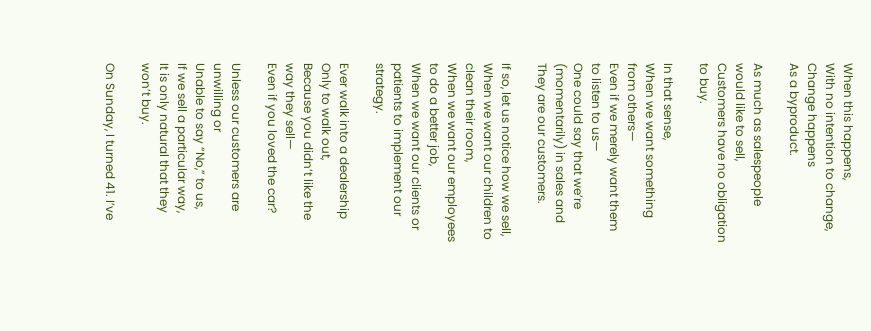When this happens,
With no intention to change,
Change happens
As a byproduct.

As much as salespeople would like to sell,
Customers have no obligation to buy.

In that sense,
When we want something from others—
Even if we merely want them to listen to us—
One could say that we’re (momentarily) in sales and
They are our customers.

If so, let us notice how we sell,
When we want our children to clean their room,
When we want our employees to do a better job,
When we want our clients or patients to implement our strategy.

Ever walk into a dealership
Only to walk out,
Because you didn’t like the way they sell—
Even if you loved the car?

Unless our customers are unwilling or
Unable to say “No,” to us,
If we sell a particular way,
It is only natural that they won’t buy.

On Sunday, I turned 41. I’ve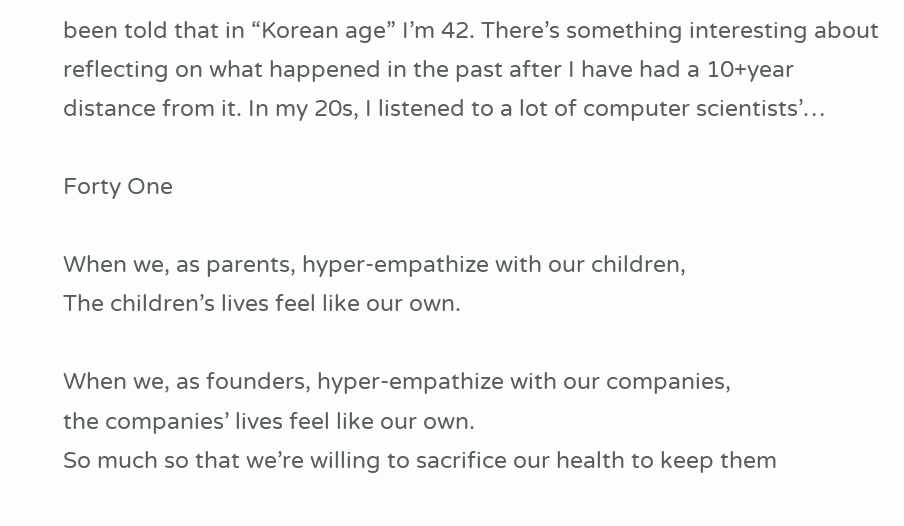been told that in “Korean age” I’m 42. There’s something interesting about reflecting on what happened in the past after I have had a 10+year distance from it. In my 20s, I listened to a lot of computer scientists’…

Forty One

When we, as parents, hyper-empathize with our children,
The children’s lives feel like our own.

When we, as founders, hyper-empathize with our companies,
the companies’ lives feel like our own.
So much so that we’re willing to sacrifice our health to keep them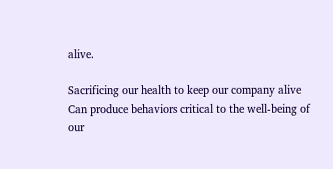alive.

Sacrificing our health to keep our company alive
Can produce behaviors critical to the well-being of our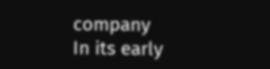company
In its early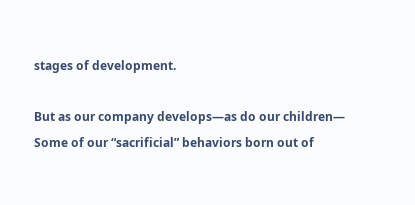stages of development.

But as our company develops—as do our children—
Some of our “sacrificial” behaviors born out of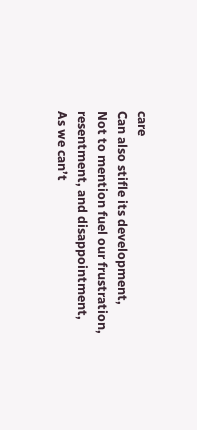care
Can also stifle its development,
Not to mention fuel our frustration, resentment, and disappointment,
As we can’t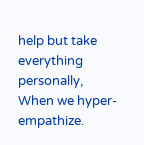help but take everything personally,
When we hyper-empathize.